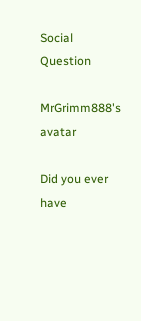Social Question

MrGrimm888's avatar

Did you ever have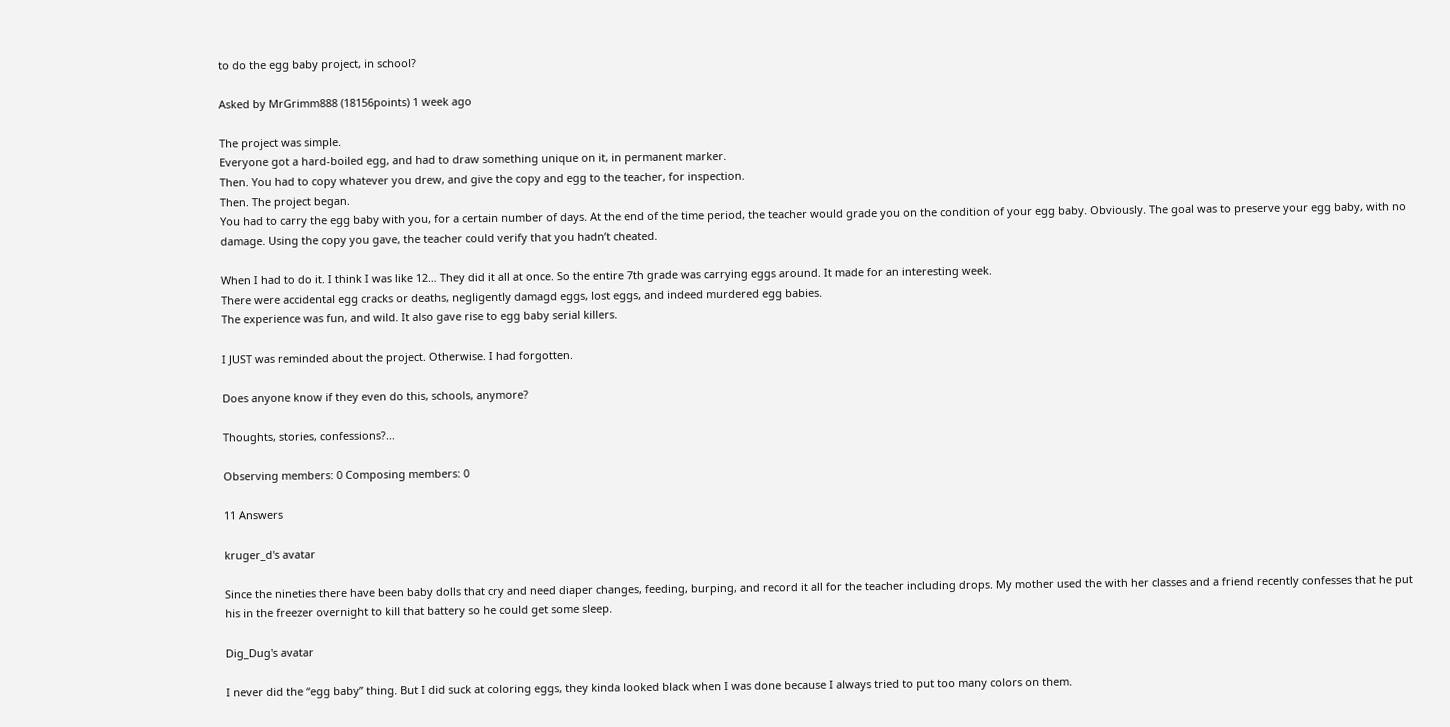to do the egg baby project, in school?

Asked by MrGrimm888 (18156points) 1 week ago

The project was simple.
Everyone got a hard-boiled egg, and had to draw something unique on it, in permanent marker.
Then. You had to copy whatever you drew, and give the copy and egg to the teacher, for inspection.
Then. The project began.
You had to carry the egg baby with you, for a certain number of days. At the end of the time period, the teacher would grade you on the condition of your egg baby. Obviously. The goal was to preserve your egg baby, with no damage. Using the copy you gave, the teacher could verify that you hadn’t cheated.

When I had to do it. I think I was like 12… They did it all at once. So the entire 7th grade was carrying eggs around. It made for an interesting week.
There were accidental egg cracks or deaths, negligently damagd eggs, lost eggs, and indeed murdered egg babies.
The experience was fun, and wild. It also gave rise to egg baby serial killers.

I JUST was reminded about the project. Otherwise. I had forgotten.

Does anyone know if they even do this, schools, anymore?

Thoughts, stories, confessions?...

Observing members: 0 Composing members: 0

11 Answers

kruger_d's avatar

Since the nineties there have been baby dolls that cry and need diaper changes, feeding, burping, and record it all for the teacher including drops. My mother used the with her classes and a friend recently confesses that he put his in the freezer overnight to kill that battery so he could get some sleep.

Dig_Dug's avatar

I never did the “egg baby” thing. But I did suck at coloring eggs, they kinda looked black when I was done because I always tried to put too many colors on them.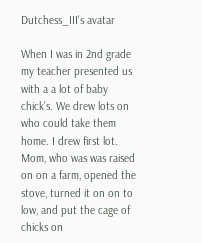Dutchess_III's avatar

When I was in 2nd grade my teacher presented us with a a lot of baby chick’s. We drew lots on who could take them home. I drew first lot. Mom, who was was raised on on a farm, opened the stove, turned it on on to low, and put the cage of chicks on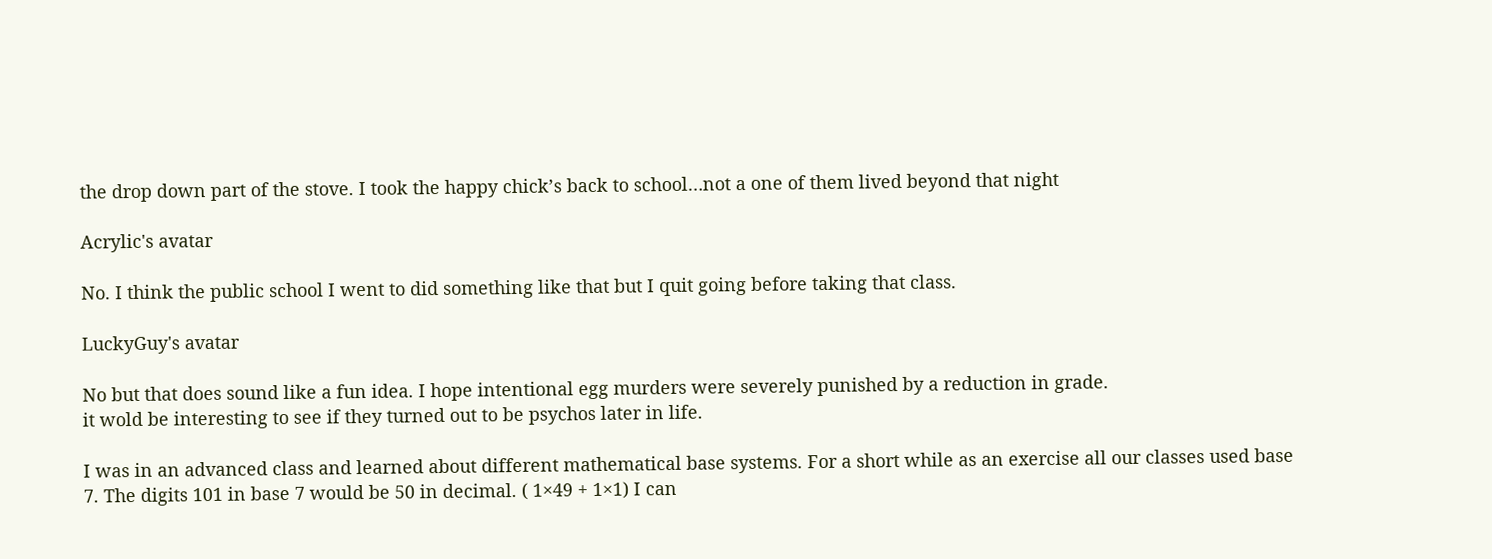the drop down part of the stove. I took the happy chick’s back to school…not a one of them lived beyond that night

Acrylic's avatar

No. I think the public school I went to did something like that but I quit going before taking that class.

LuckyGuy's avatar

No but that does sound like a fun idea. I hope intentional egg murders were severely punished by a reduction in grade.
it wold be interesting to see if they turned out to be psychos later in life.

I was in an advanced class and learned about different mathematical base systems. For a short while as an exercise all our classes used base 7. The digits 101 in base 7 would be 50 in decimal. ( 1×49 + 1×1) I can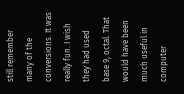still remember many of the conversions. It was really fun. I wish they had used base 9, octal. That would have been much useful in computer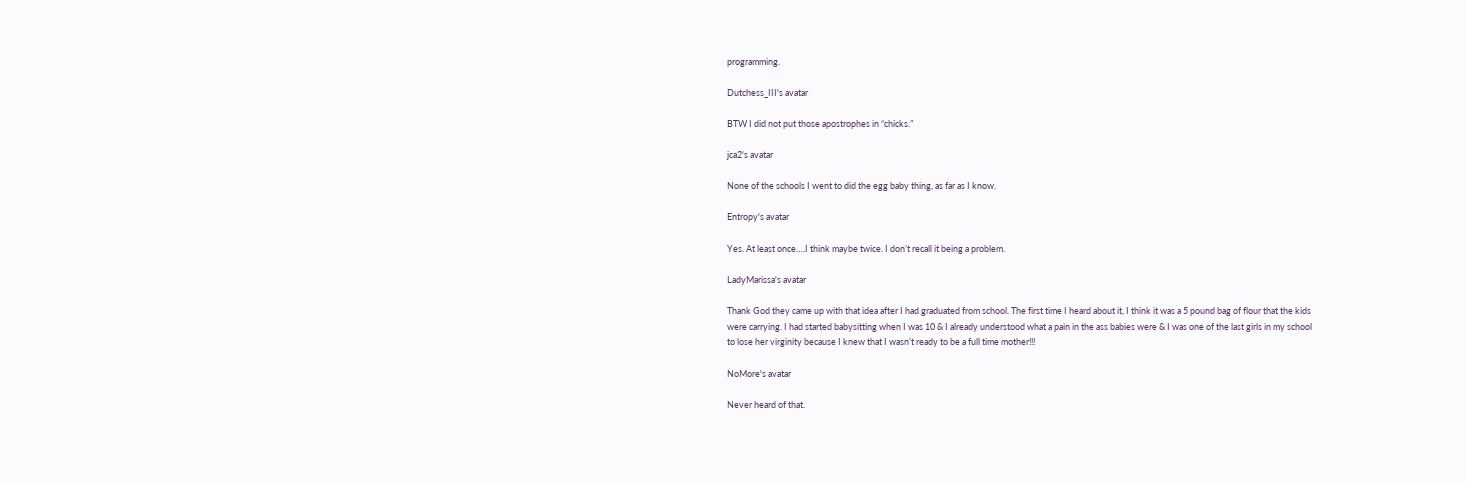programming.

Dutchess_III's avatar

BTW I did not put those apostrophes in “chicks.”

jca2's avatar

None of the schools I went to did the egg baby thing, as far as I know.

Entropy's avatar

Yes. At least once….I think maybe twice. I don’t recall it being a problem.

LadyMarissa's avatar

Thank God they came up with that idea after I had graduated from school. The first time I heard about it, I think it was a 5 pound bag of flour that the kids were carrying. I had started babysitting when I was 10 & I already understood what a pain in the ass babies were & I was one of the last girls in my school to lose her virginity because I knew that I wasn’t ready to be a full time mother!!!

NoMore's avatar

Never heard of that.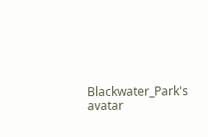Blackwater_Park's avatar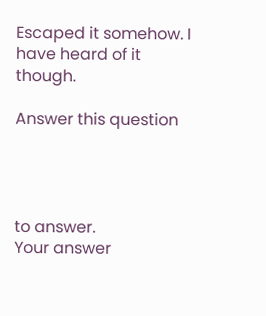Escaped it somehow. I have heard of it though.

Answer this question




to answer.
Your answer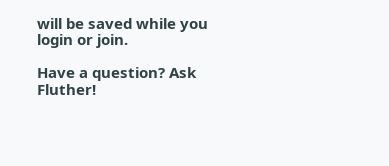will be saved while you login or join.

Have a question? Ask Fluther!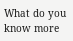What do you know more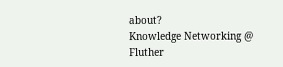about?
Knowledge Networking @ Fluther